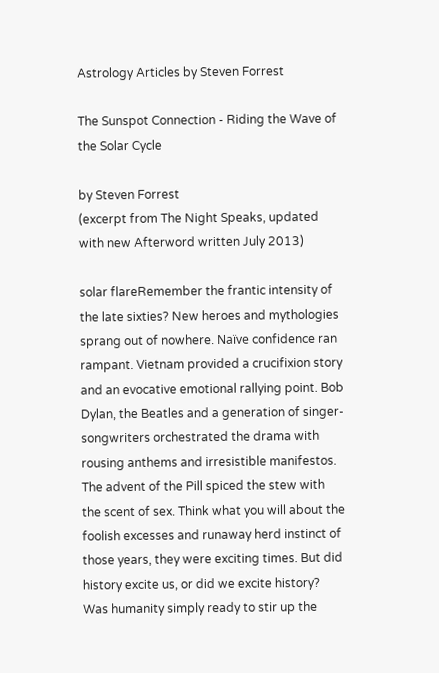Astrology Articles by Steven Forrest

The Sunspot Connection - Riding the Wave of the Solar Cycle

by Steven Forrest
(excerpt from The Night Speaks, updated with new Afterword written July 2013)

solar flareRemember the frantic intensity of the late sixties? New heroes and mythologies sprang out of nowhere. Naïve confidence ran rampant. Vietnam provided a crucifixion story and an evocative emotional rallying point. Bob Dylan, the Beatles and a generation of singer-songwriters orchestrated the drama with rousing anthems and irresistible manifestos. The advent of the Pill spiced the stew with the scent of sex. Think what you will about the foolish excesses and runaway herd instinct of those years, they were exciting times. But did history excite us, or did we excite history? Was humanity simply ready to stir up the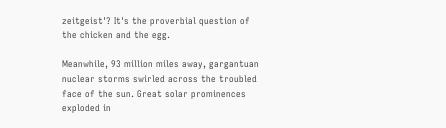zeitgeist'? It's the proverbial question of the chicken and the egg.

Meanwhile, 93 million miles away, gargantuan nuclear storms swirled across the troubled face of the sun. Great solar prominences exploded in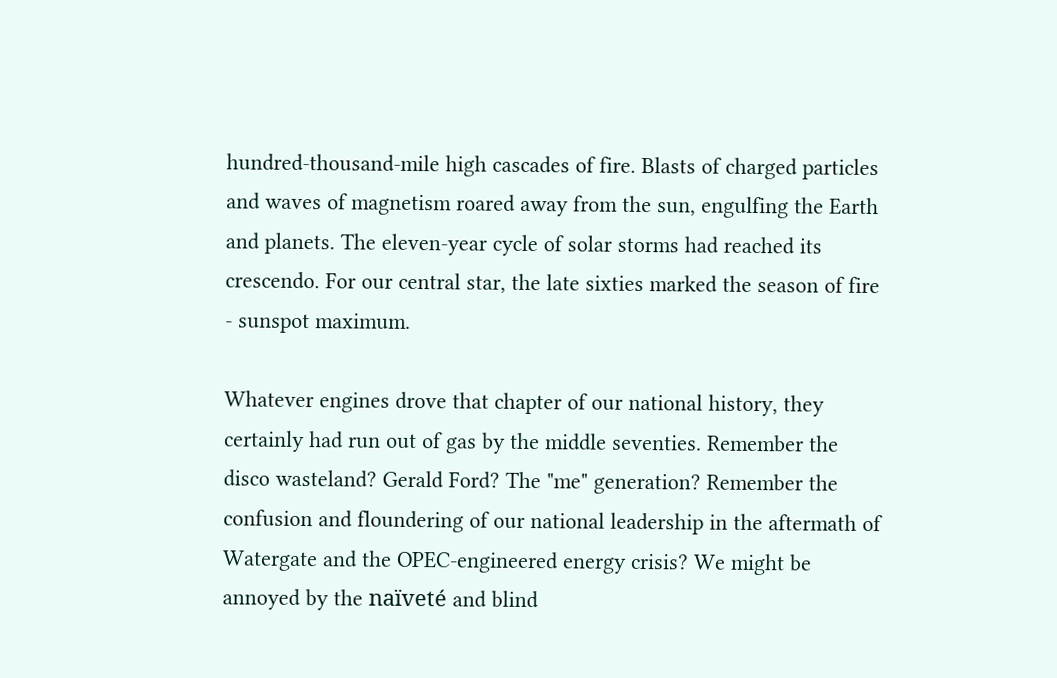hundred-thousand-mile high cascades of fire. Blasts of charged particles and waves of magnetism roared away from the sun, engulfing the Earth and planets. The eleven-year cycle of solar storms had reached its crescendo. For our central star, the late sixties marked the season of fire - sunspot maximum.

Whatever engines drove that chapter of our national history, they certainly had run out of gas by the middle seventies. Remember the disco wasteland? Gerald Ford? The "me" generation? Remember the confusion and floundering of our national leadership in the aftermath of Watergate and the OPEC-engineered energy crisis? We might be annoyed by the naïveté and blind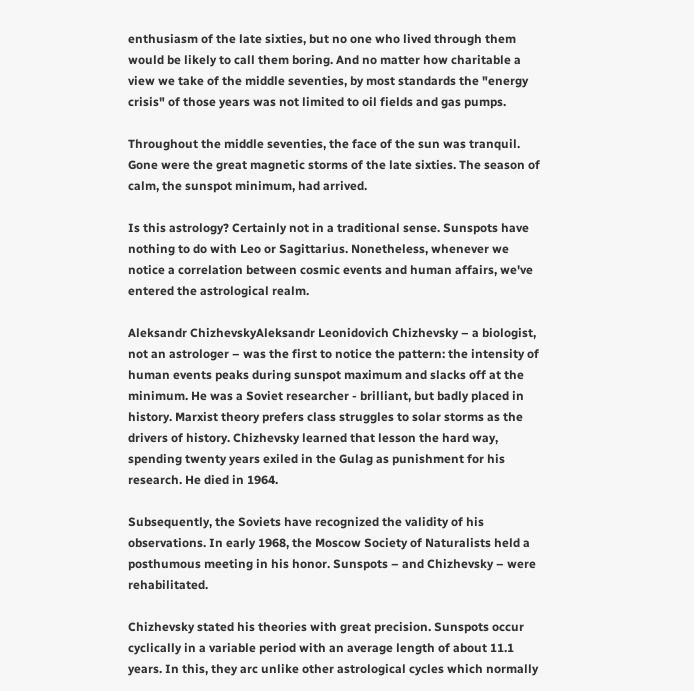enthusiasm of the late sixties, but no one who lived through them would be likely to call them boring. And no matter how charitable a view we take of the middle seventies, by most standards the "energy crisis" of those years was not limited to oil fields and gas pumps.

Throughout the middle seventies, the face of the sun was tranquil. Gone were the great magnetic storms of the late sixties. The season of calm, the sunspot minimum, had arrived.

Is this astrology? Certainly not in a traditional sense. Sunspots have nothing to do with Leo or Sagittarius. Nonetheless, whenever we notice a correlation between cosmic events and human affairs, we've entered the astrological realm.

Aleksandr ChizhevskyAleksandr Leonidovich Chizhevsky – a biologist, not an astrologer – was the first to notice the pattern: the intensity of human events peaks during sunspot maximum and slacks off at the minimum. He was a Soviet researcher - brilliant, but badly placed in history. Marxist theory prefers class struggles to solar storms as the drivers of history. Chizhevsky learned that lesson the hard way, spending twenty years exiled in the Gulag as punishment for his research. He died in 1964.

Subsequently, the Soviets have recognized the validity of his observations. In early 1968, the Moscow Society of Naturalists held a posthumous meeting in his honor. Sunspots – and Chizhevsky – were rehabilitated.

Chizhevsky stated his theories with great precision. Sunspots occur cyclically in a variable period with an average length of about 11.1 years. In this, they arc unlike other astrological cycles which normally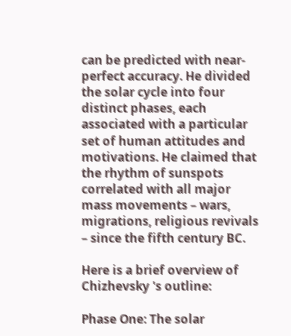can be predicted with near-perfect accuracy. He divided the solar cycle into four distinct phases, each associated with a particular set of human attitudes and motivations. He claimed that the rhythm of sunspots correlated with all major mass movements – wars, migrations, religious revivals – since the fifth century BC.

Here is a brief overview of Chizhevsky 's outline:

Phase One: The solar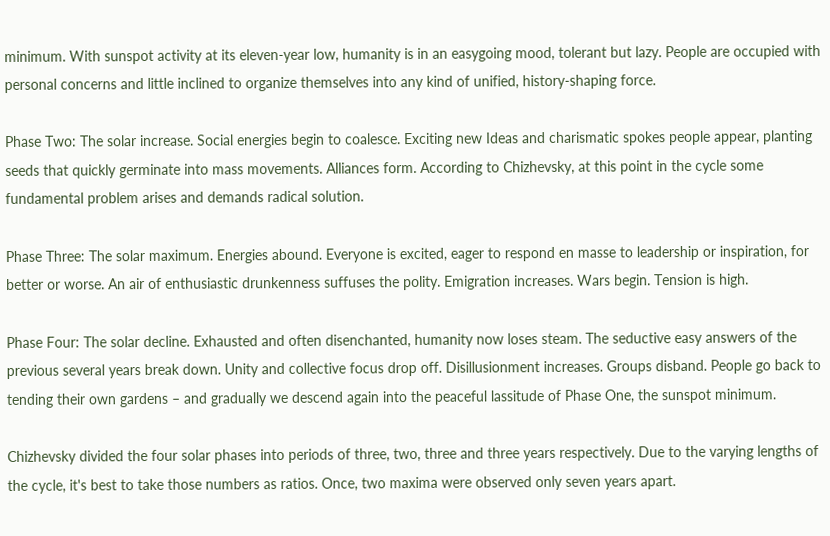minimum. With sunspot activity at its eleven-year low, humanity is in an easygoing mood, tolerant but lazy. People are occupied with personal concerns and little inclined to organize themselves into any kind of unified, history-shaping force.

Phase Two: The solar increase. Social energies begin to coalesce. Exciting new Ideas and charismatic spokes people appear, planting seeds that quickly germinate into mass movements. Alliances form. According to Chizhevsky, at this point in the cycle some fundamental problem arises and demands radical solution.

Phase Three: The solar maximum. Energies abound. Everyone is excited, eager to respond en masse to leadership or inspiration, for better or worse. An air of enthusiastic drunkenness suffuses the polity. Emigration increases. Wars begin. Tension is high.

Phase Four: The solar decline. Exhausted and often disenchanted, humanity now loses steam. The seductive easy answers of the previous several years break down. Unity and collective focus drop off. Disillusionment increases. Groups disband. People go back to tending their own gardens – and gradually we descend again into the peaceful lassitude of Phase One, the sunspot minimum.

Chizhevsky divided the four solar phases into periods of three, two, three and three years respectively. Due to the varying lengths of the cycle, it's best to take those numbers as ratios. Once, two maxima were observed only seven years apart.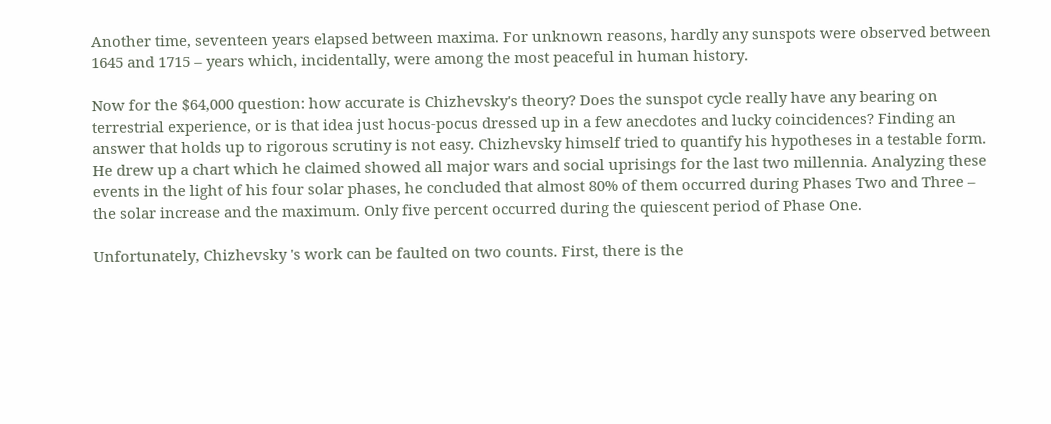Another time, seventeen years elapsed between maxima. For unknown reasons, hardly any sunspots were observed between 1645 and 1715 – years which, incidentally, were among the most peaceful in human history.

Now for the $64,000 question: how accurate is Chizhevsky's theory? Does the sunspot cycle really have any bearing on terrestrial experience, or is that idea just hocus-pocus dressed up in a few anecdotes and lucky coincidences? Finding an answer that holds up to rigorous scrutiny is not easy. Chizhevsky himself tried to quantify his hypotheses in a testable form. He drew up a chart which he claimed showed all major wars and social uprisings for the last two millennia. Analyzing these events in the light of his four solar phases, he concluded that almost 80% of them occurred during Phases Two and Three – the solar increase and the maximum. Only five percent occurred during the quiescent period of Phase One.

Unfortunately, Chizhevsky 's work can be faulted on two counts. First, there is the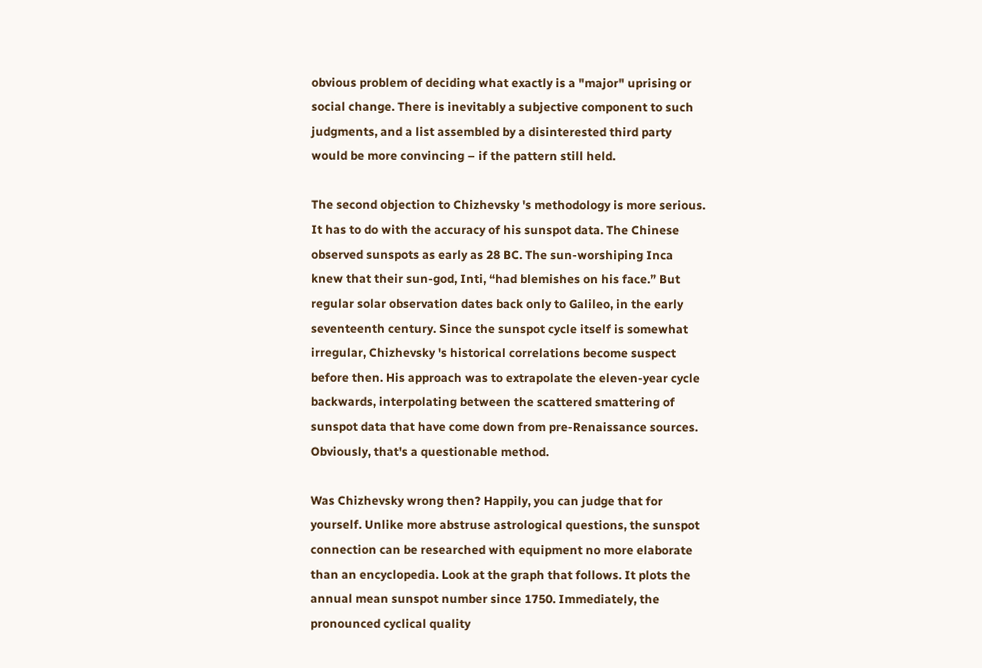obvious problem of deciding what exactly is a "major" uprising or social change. There is inevitably a subjective component to such judgments, and a list assembled by a disinterested third party would be more convincing – if the pattern still held.

The second objection to Chizhevsky 's methodology is more serious. It has to do with the accuracy of his sunspot data. The Chinese observed sunspots as early as 28 BC. The sun-worshiping Inca knew that their sun-god, Inti, “had blemishes on his face.” But regular solar observation dates back only to Galileo, in the early seventeenth century. Since the sunspot cycle itself is somewhat irregular, Chizhevsky 's historical correlations become suspect before then. His approach was to extrapolate the eleven-year cycle backwards, interpolating between the scattered smattering of sunspot data that have come down from pre-Renaissance sources. Obviously, that's a questionable method.

Was Chizhevsky wrong then? Happily, you can judge that for yourself. Unlike more abstruse astrological questions, the sunspot connection can be researched with equipment no more elaborate than an encyclopedia. Look at the graph that follows. It plots the annual mean sunspot number since 1750. Immediately, the pronounced cyclical quality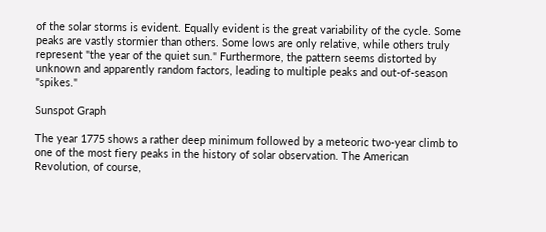of the solar storms is evident. Equally evident is the great variability of the cycle. Some peaks are vastly stormier than others. Some lows are only relative, while others truly represent "the year of the quiet sun." Furthermore, the pattern seems distorted by unknown and apparently random factors, leading to multiple peaks and out-of-season "spikes."

Sunspot Graph

The year 1775 shows a rather deep minimum followed by a meteoric two-year climb to one of the most fiery peaks in the history of solar observation. The American Revolution, of course,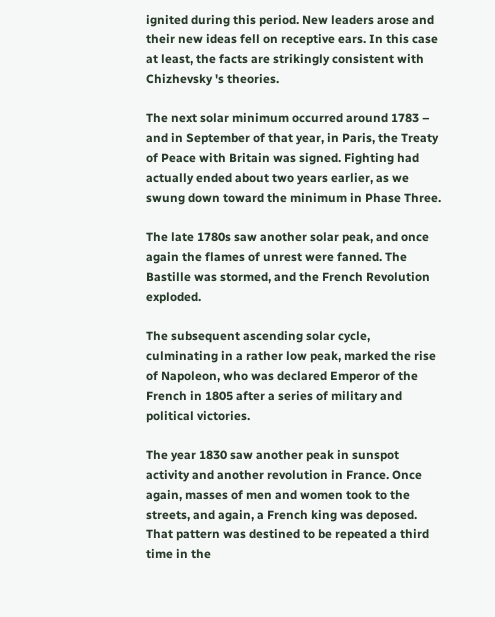ignited during this period. New leaders arose and their new ideas fell on receptive ears. In this case at least, the facts are strikingly consistent with Chizhevsky 's theories.

The next solar minimum occurred around 1783 – and in September of that year, in Paris, the Treaty of Peace with Britain was signed. Fighting had actually ended about two years earlier, as we swung down toward the minimum in Phase Three.

The late 1780s saw another solar peak, and once again the flames of unrest were fanned. The Bastille was stormed, and the French Revolution exploded.

The subsequent ascending solar cycle, culminating in a rather low peak, marked the rise of Napoleon, who was declared Emperor of the French in 1805 after a series of military and political victories.

The year 1830 saw another peak in sunspot activity and another revolution in France. Once again, masses of men and women took to the streets, and again, a French king was deposed. That pattern was destined to be repeated a third time in the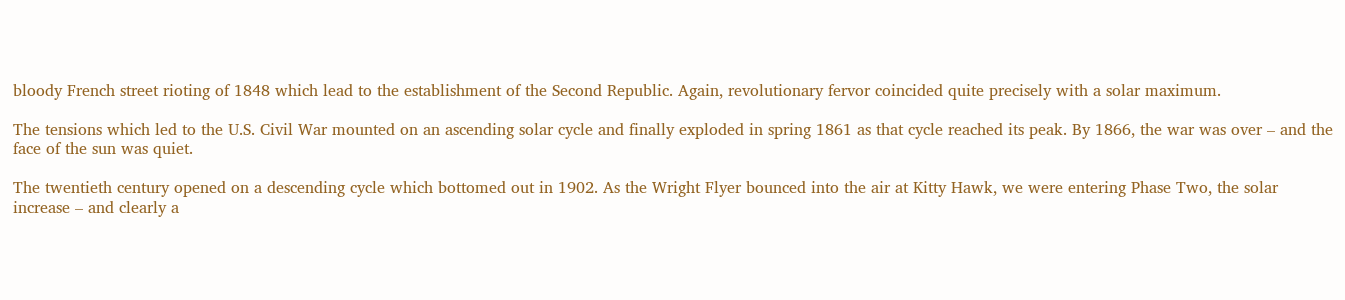bloody French street rioting of 1848 which lead to the establishment of the Second Republic. Again, revolutionary fervor coincided quite precisely with a solar maximum.

The tensions which led to the U.S. Civil War mounted on an ascending solar cycle and finally exploded in spring 1861 as that cycle reached its peak. By 1866, the war was over – and the face of the sun was quiet.

The twentieth century opened on a descending cycle which bottomed out in 1902. As the Wright Flyer bounced into the air at Kitty Hawk, we were entering Phase Two, the solar increase – and clearly a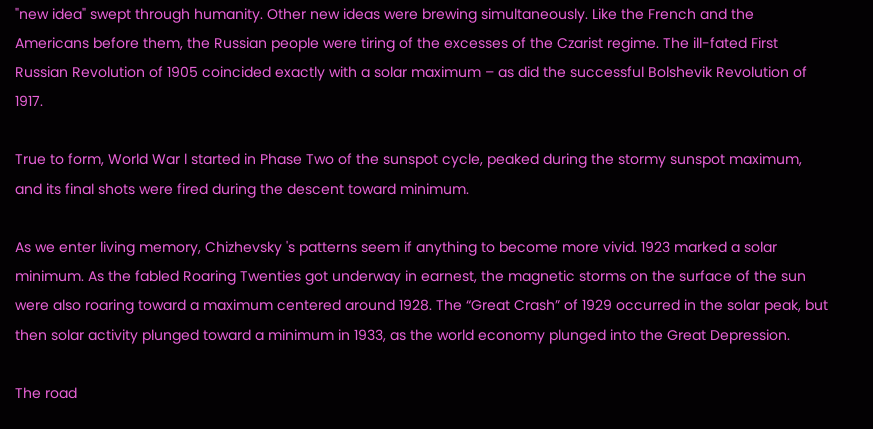"new idea" swept through humanity. Other new ideas were brewing simultaneously. Like the French and the Americans before them, the Russian people were tiring of the excesses of the Czarist regime. The ill-fated First Russian Revolution of 1905 coincided exactly with a solar maximum – as did the successful Bolshevik Revolution of 1917.

True to form, World War l started in Phase Two of the sunspot cycle, peaked during the stormy sunspot maximum, and its final shots were fired during the descent toward minimum.

As we enter living memory, Chizhevsky 's patterns seem if anything to become more vivid. 1923 marked a solar minimum. As the fabled Roaring Twenties got underway in earnest, the magnetic storms on the surface of the sun were also roaring toward a maximum centered around 1928. The “Great Crash” of 1929 occurred in the solar peak, but then solar activity plunged toward a minimum in 1933, as the world economy plunged into the Great Depression.

The road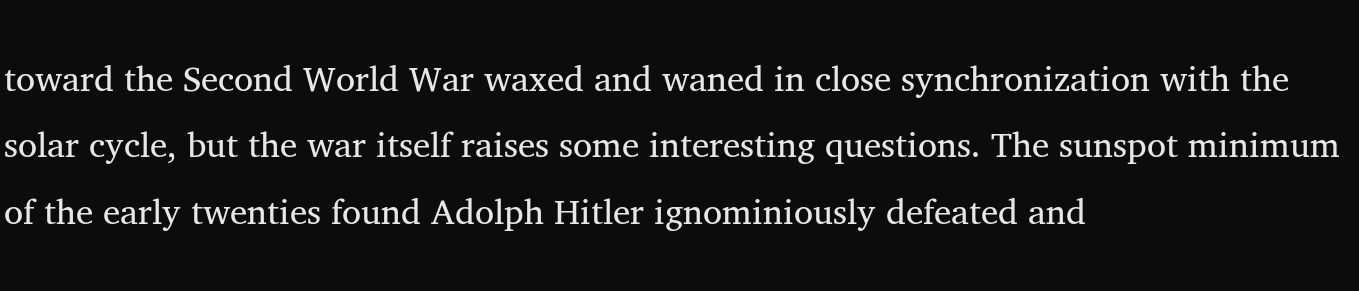toward the Second World War waxed and waned in close synchronization with the solar cycle, but the war itself raises some interesting questions. The sunspot minimum of the early twenties found Adolph Hitler ignominiously defeated and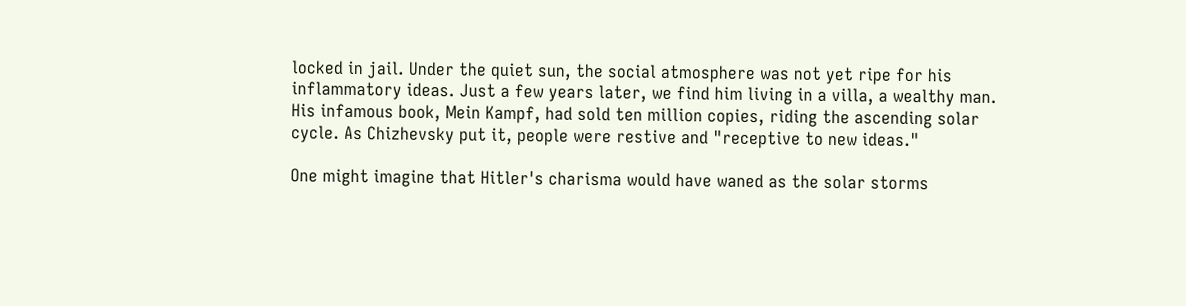locked in jail. Under the quiet sun, the social atmosphere was not yet ripe for his inflammatory ideas. Just a few years later, we find him living in a villa, a wealthy man. His infamous book, Mein Kampf, had sold ten million copies, riding the ascending solar cycle. As Chizhevsky put it, people were restive and "receptive to new ideas."

One might imagine that Hitler's charisma would have waned as the solar storms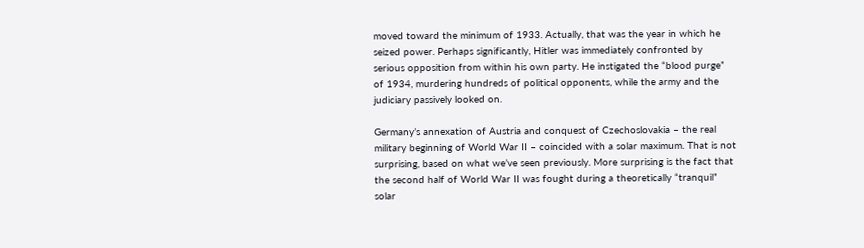moved toward the minimum of 1933. Actually, that was the year in which he seized power. Perhaps significantly, Hitler was immediately confronted by serious opposition from within his own party. He instigated the “blood purge” of 1934, murdering hundreds of political opponents, while the army and the judiciary passively looked on.

Germany’s annexation of Austria and conquest of Czechoslovakia – the real military beginning of World War II – coincided with a solar maximum. That is not surprising, based on what we’ve seen previously. More surprising is the fact that the second half of World War II was fought during a theoretically “tranquil” solar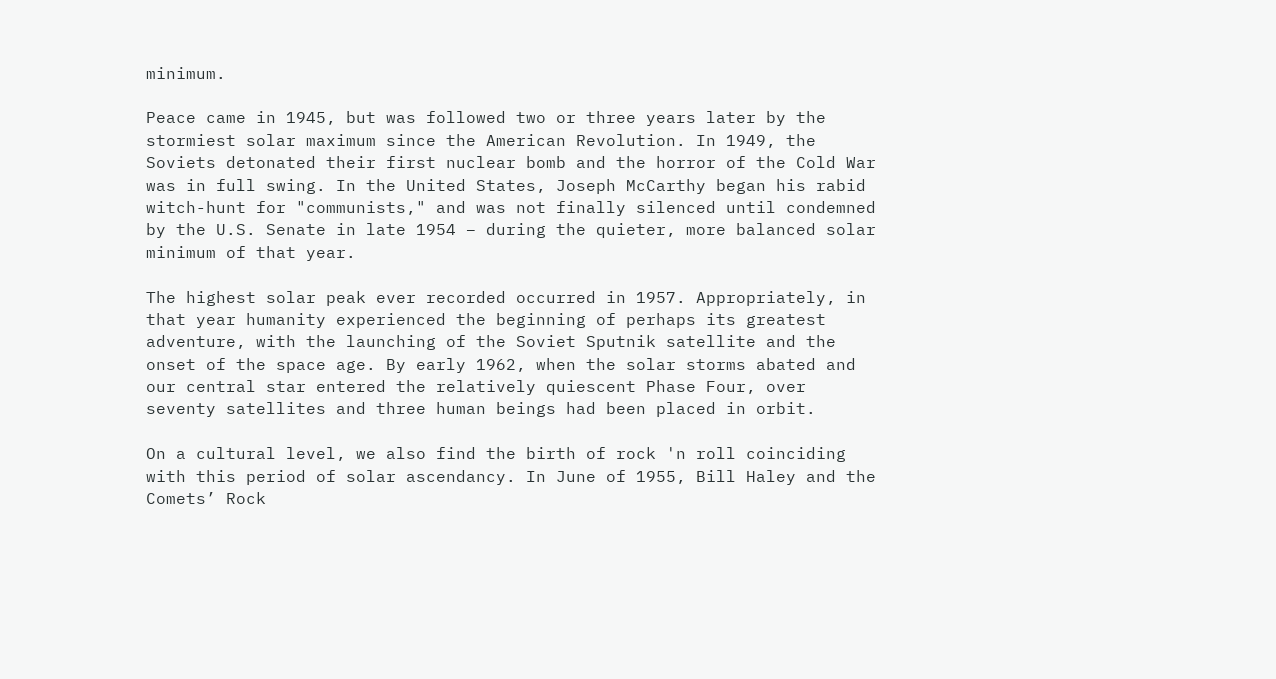minimum.

Peace came in 1945, but was followed two or three years later by the stormiest solar maximum since the American Revolution. In 1949, the Soviets detonated their first nuclear bomb and the horror of the Cold War was in full swing. In the United States, Joseph McCarthy began his rabid witch-hunt for "communists," and was not finally silenced until condemned by the U.S. Senate in late 1954 – during the quieter, more balanced solar minimum of that year.

The highest solar peak ever recorded occurred in 1957. Appropriately, in that year humanity experienced the beginning of perhaps its greatest adventure, with the launching of the Soviet Sputnik satellite and the onset of the space age. By early 1962, when the solar storms abated and our central star entered the relatively quiescent Phase Four, over seventy satellites and three human beings had been placed in orbit.

On a cultural level, we also find the birth of rock 'n roll coinciding with this period of solar ascendancy. In June of 1955, Bill Haley and the Comets’ Rock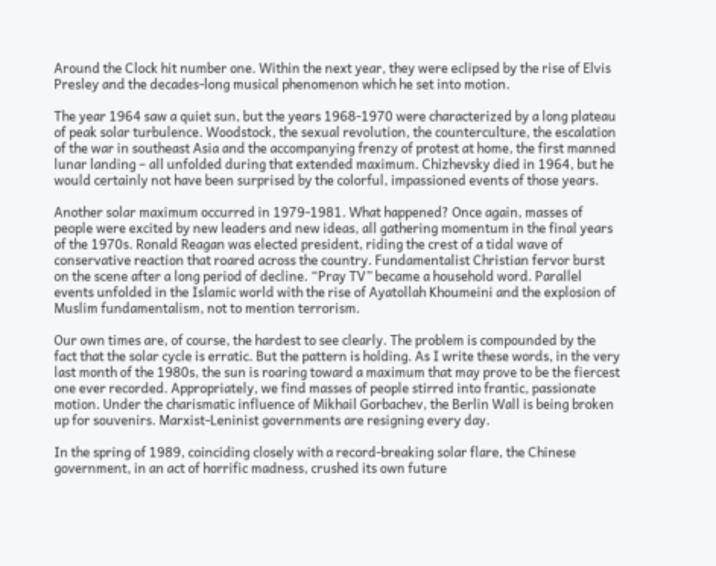Around the Clock hit number one. Within the next year, they were eclipsed by the rise of Elvis Presley and the decades-long musical phenomenon which he set into motion.

The year 1964 saw a quiet sun, but the years 1968-1970 were characterized by a long plateau of peak solar turbulence. Woodstock, the sexual revolution, the counterculture, the escalation of the war in southeast Asia and the accompanying frenzy of protest at home, the first manned lunar landing – all unfolded during that extended maximum. Chizhevsky died in 1964, but he would certainly not have been surprised by the colorful, impassioned events of those years.

Another solar maximum occurred in 1979-1981. What happened? Once again, masses of people were excited by new leaders and new ideas, all gathering momentum in the final years of the 1970s. Ronald Reagan was elected president, riding the crest of a tidal wave of conservative reaction that roared across the country. Fundamentalist Christian fervor burst on the scene after a long period of decline. “Pray TV” became a household word. Parallel events unfolded in the Islamic world with the rise of Ayatollah Khoumeini and the explosion of Muslim fundamentalism, not to mention terrorism.

Our own times are, of course, the hardest to see clearly. The problem is compounded by the fact that the solar cycle is erratic. But the pattern is holding. As I write these words, in the very last month of the 1980s, the sun is roaring toward a maximum that may prove to be the fiercest one ever recorded. Appropriately, we find masses of people stirred into frantic, passionate motion. Under the charismatic influence of Mikhail Gorbachev, the Berlin Wall is being broken up for souvenirs. Marxist-Leninist governments are resigning every day.

In the spring of 1989, coinciding closely with a record-breaking solar flare, the Chinese government, in an act of horrific madness, crushed its own future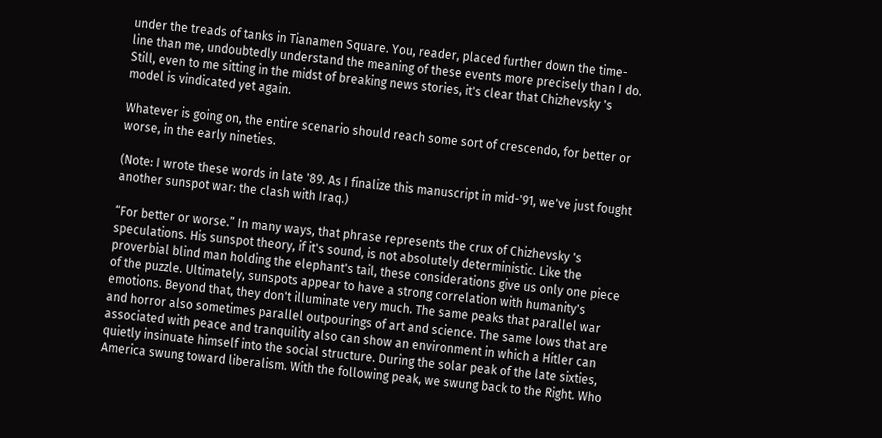under the treads of tanks in Tianamen Square. You, reader, placed further down the time-line than me, undoubtedly understand the meaning of these events more precisely than I do. Still, even to me sitting in the midst of breaking news stories, it's clear that Chizhevsky 's model is vindicated yet again.

Whatever is going on, the entire scenario should reach some sort of crescendo, for better or worse, in the early nineties.

(Note: I wrote these words in late '89. As I finalize this manuscript in mid-'91, we've just fought another sunspot war: the clash with Iraq.)

“For better or worse.” In many ways, that phrase represents the crux of Chizhevsky 's speculations. His sunspot theory, if it's sound, is not absolutely deterministic. Like the proverbial blind man holding the elephant's tail, these considerations give us only one piece of the puzzle. Ultimately, sunspots appear to have a strong correlation with humanity's emotions. Beyond that, they don't illuminate very much. The same peaks that parallel war and horror also sometimes parallel outpourings of art and science. The same lows that are associated with peace and tranquility also can show an environment in which a Hitler can quietly insinuate himself into the social structure. During the solar peak of the late sixties, America swung toward liberalism. With the following peak, we swung back to the Right. Who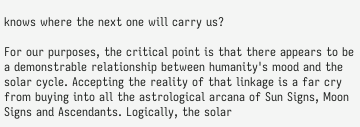knows where the next one will carry us?

For our purposes, the critical point is that there appears to be a demonstrable relationship between humanity's mood and the solar cycle. Accepting the reality of that linkage is a far cry from buying into all the astrological arcana of Sun Signs, Moon Signs and Ascendants. Logically, the solar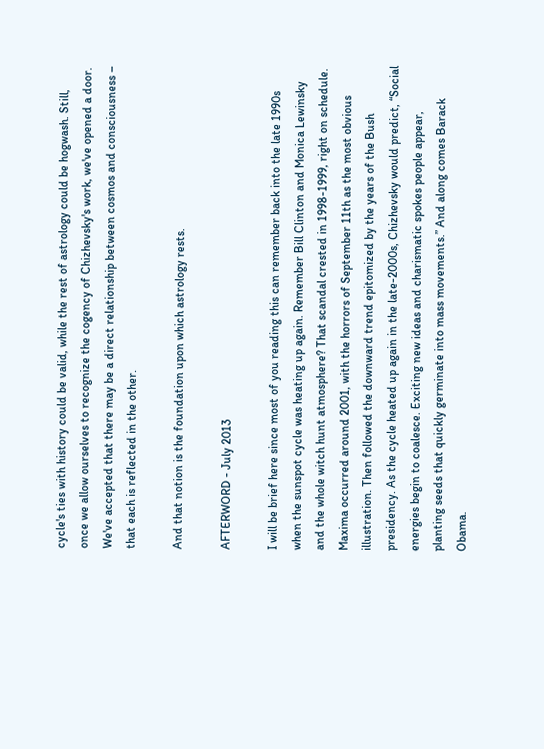cycle's ties with history could be valid, while the rest of astrology could be hogwash. Still, once we allow ourselves to recognize the cogency of Chizhevsky's work, we've opened a door. We've accepted that there may be a direct relationship between cosmos and consciousness – that each is reflected in the other.

And that notion is the foundation upon which astrology rests.

AFTERWORD - July 2013

I will be brief here since most of you reading this can remember back into the late 1990s when the sunspot cycle was heating up again. Remember Bill Clinton and Monica Lewinsky and the whole witch hunt atmosphere? That scandal crested in 1998-1999, right on schedule. Maxima occurred around 2001, with the horrors of September 11th as the most obvious illustration. Then followed the downward trend epitomized by the years of the Bush presidency. As the cycle heated up again in the late-2000s, Chizhevsky would predict, “Social energies begin to coalesce. Exciting new ideas and charismatic spokes people appear, planting seeds that quickly germinate into mass movements.” And along comes Barack Obama.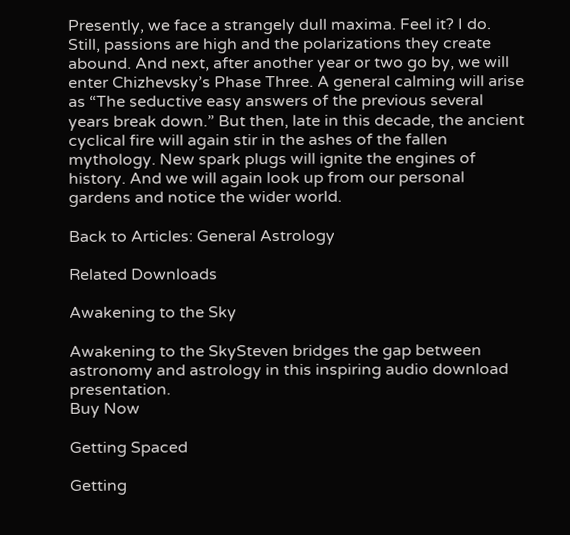Presently, we face a strangely dull maxima. Feel it? I do. Still, passions are high and the polarizations they create abound. And next, after another year or two go by, we will enter Chizhevsky’s Phase Three. A general calming will arise as “The seductive easy answers of the previous several years break down.” But then, late in this decade, the ancient cyclical fire will again stir in the ashes of the fallen mythology. New spark plugs will ignite the engines of history. And we will again look up from our personal gardens and notice the wider world.

Back to Articles: General Astrology

Related Downloads

Awakening to the Sky

Awakening to the SkySteven bridges the gap between astronomy and astrology in this inspiring audio download presentation.
Buy Now

Getting Spaced

Getting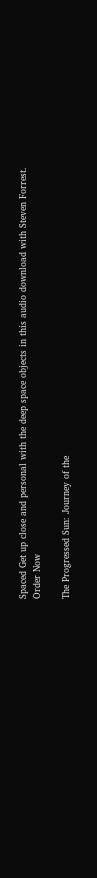Spaced Get up close and personal with the deep space objects in this audio download with Steven Forrest.
Order Now

The Progressed Sun: Journey of the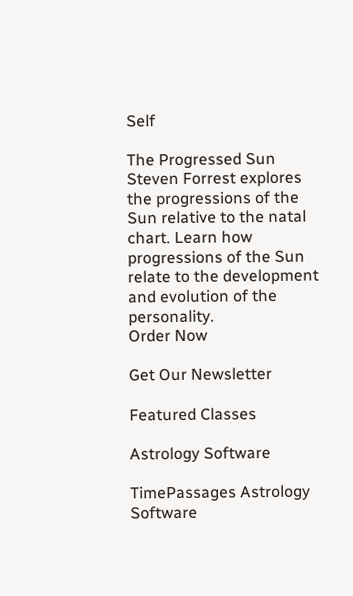Self

The Progressed Sun Steven Forrest explores the progressions of the Sun relative to the natal chart. Learn how progressions of the Sun relate to the development and evolution of the personality.
Order Now

Get Our Newsletter

Featured Classes

Astrology Software

TimePassages Astrology Software